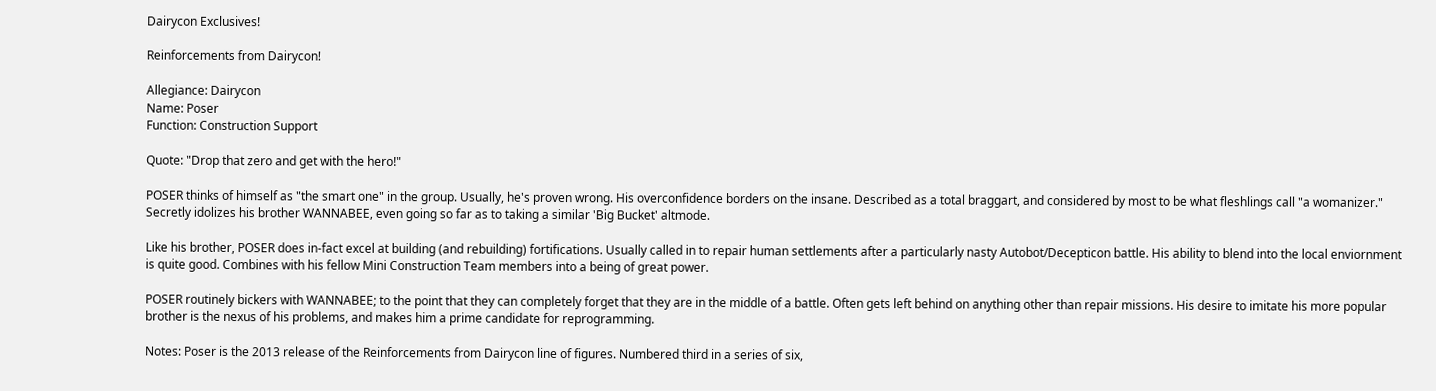Dairycon Exclusives!

Reinforcements from Dairycon!

Allegiance: Dairycon
Name: Poser
Function: Construction Support

Quote: "Drop that zero and get with the hero!"

POSER thinks of himself as "the smart one" in the group. Usually, he's proven wrong. His overconfidence borders on the insane. Described as a total braggart, and considered by most to be what fleshlings call "a womanizer." Secretly idolizes his brother WANNABEE, even going so far as to taking a similar 'Big Bucket' altmode.

Like his brother, POSER does in-fact excel at building (and rebuilding) fortifications. Usually called in to repair human settlements after a particularly nasty Autobot/Decepticon battle. His ability to blend into the local enviornment is quite good. Combines with his fellow Mini Construction Team members into a being of great power.

POSER routinely bickers with WANNABEE; to the point that they can completely forget that they are in the middle of a battle. Often gets left behind on anything other than repair missions. His desire to imitate his more popular brother is the nexus of his problems, and makes him a prime candidate for reprogramming.

Notes: Poser is the 2013 release of the Reinforcements from Dairycon line of figures. Numbered third in a series of six,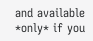and available *only* if you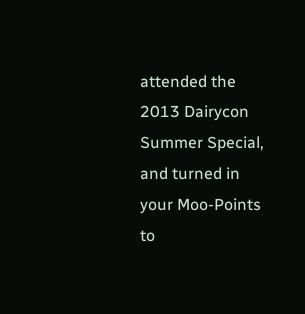attended the 2013 Dairycon Summer Special, and turned in your Moo-Points to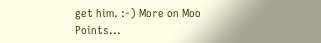get him. :-) More on Moo Points...